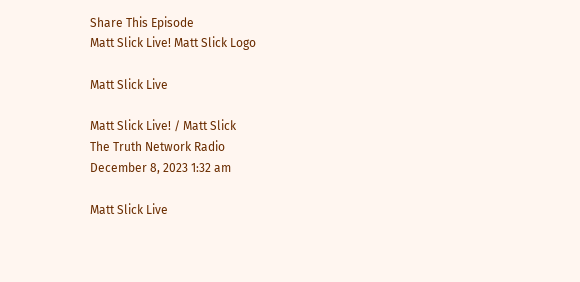Share This Episode
Matt Slick Live! Matt Slick Logo

Matt Slick Live

Matt Slick Live! / Matt Slick
The Truth Network Radio
December 8, 2023 1:32 am

Matt Slick Live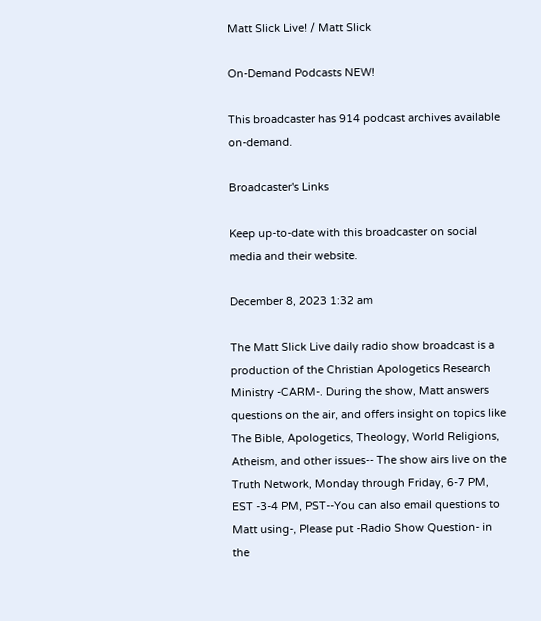Matt Slick Live! / Matt Slick

On-Demand Podcasts NEW!

This broadcaster has 914 podcast archives available on-demand.

Broadcaster's Links

Keep up-to-date with this broadcaster on social media and their website.

December 8, 2023 1:32 am

The Matt Slick Live daily radio show broadcast is a production of the Christian Apologetics Research Ministry -CARM-. During the show, Matt answers questions on the air, and offers insight on topics like The Bible, Apologetics, Theology, World Religions, Atheism, and other issues-- The show airs live on the Truth Network, Monday through Friday, 6-7 PM, EST -3-4 PM, PST--You can also email questions to Matt using-, Please put -Radio Show Question- in the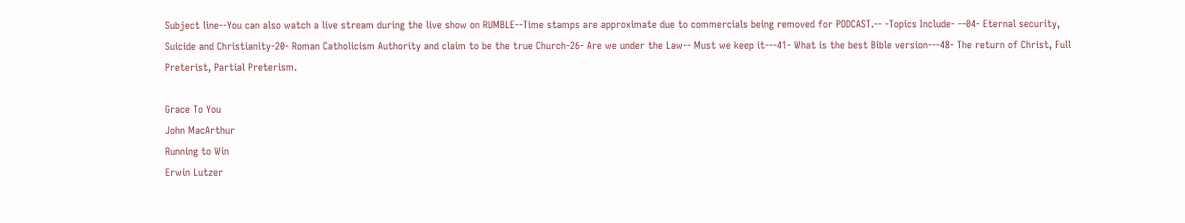Subject line--You can also watch a live stream during the live show on RUMBLE--Time stamps are approximate due to commercials being removed for PODCAST.-- -Topics Include- --04- Eternal security, Suicide and Christianity-20- Roman Catholicism Authority and claim to be the true Church-26- Are we under the Law-- Must we keep it---41- What is the best Bible version---48- The return of Christ, Full Preterist, Partial Preterism.

Grace To You
John MacArthur
Running to Win
Erwin Lutzer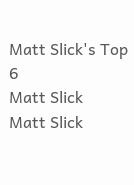Matt Slick's Top 6
Matt Slick
Matt Slick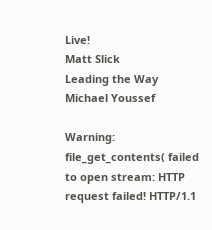Live!
Matt Slick
Leading the Way
Michael Youssef

Warning: file_get_contents( failed to open stream: HTTP request failed! HTTP/1.1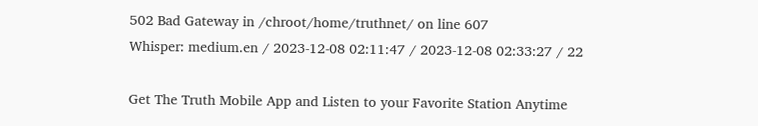502 Bad Gateway in /chroot/home/truthnet/ on line 607
Whisper: medium.en / 2023-12-08 02:11:47 / 2023-12-08 02:33:27 / 22

Get The Truth Mobile App and Listen to your Favorite Station Anytime